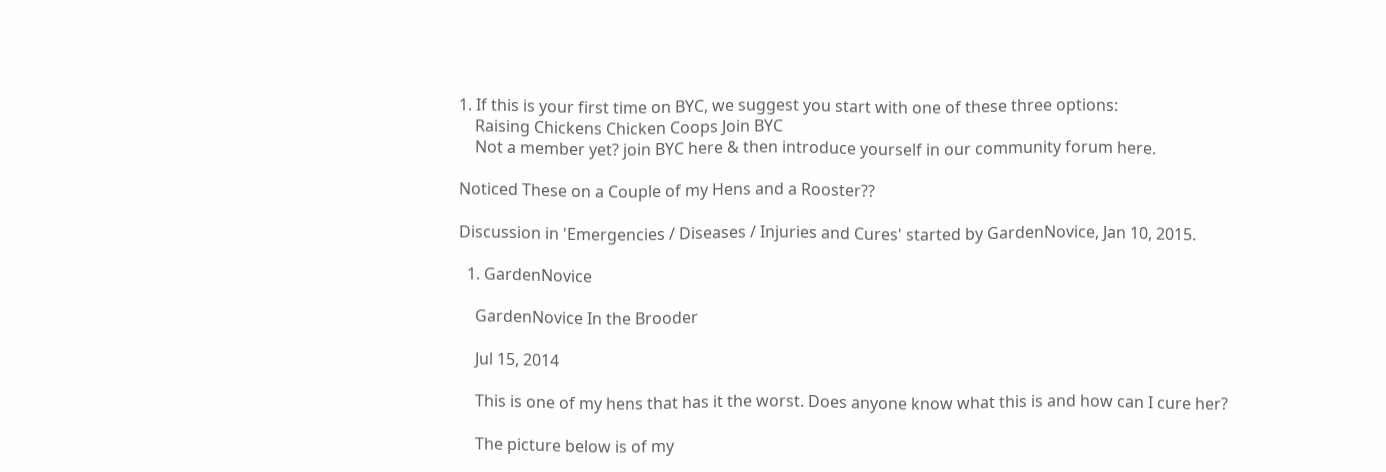1. If this is your first time on BYC, we suggest you start with one of these three options:
    Raising Chickens Chicken Coops Join BYC
    Not a member yet? join BYC here & then introduce yourself in our community forum here.

Noticed These on a Couple of my Hens and a Rooster??

Discussion in 'Emergencies / Diseases / Injuries and Cures' started by GardenNovice, Jan 10, 2015.

  1. GardenNovice

    GardenNovice In the Brooder

    Jul 15, 2014

    This is one of my hens that has it the worst. Does anyone know what this is and how can I cure her?

    The picture below is of my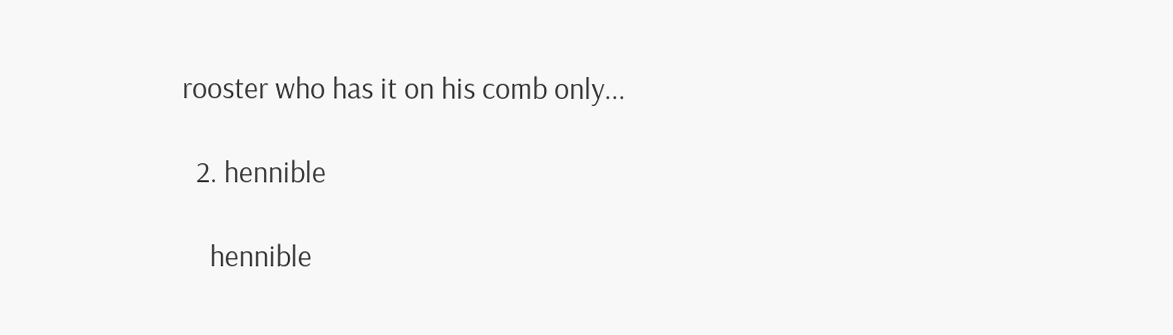rooster who has it on his comb only...

  2. hennible

    hennible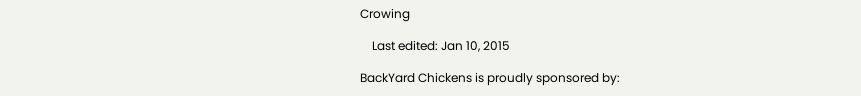Crowing

    Last edited: Jan 10, 2015

BackYard Chickens is proudly sponsored by: